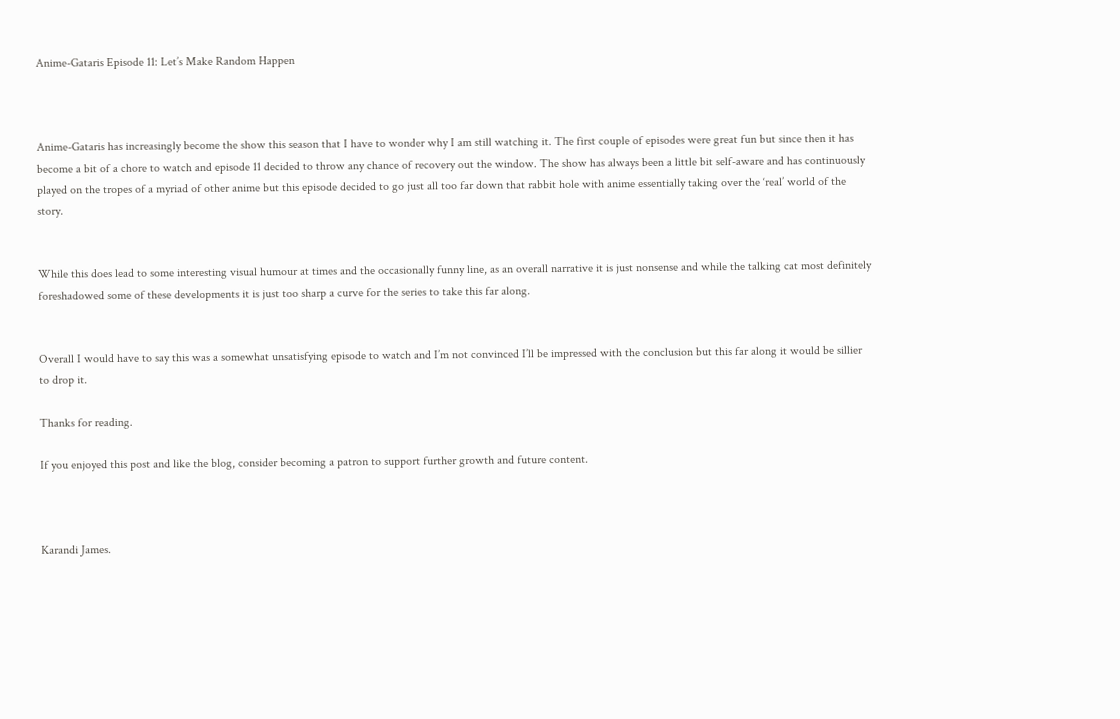Anime-Gataris Episode 11: Let’s Make Random Happen



Anime-Gataris has increasingly become the show this season that I have to wonder why I am still watching it. The first couple of episodes were great fun but since then it has become a bit of a chore to watch and episode 11 decided to throw any chance of recovery out the window. The show has always been a little bit self-aware and has continuously played on the tropes of a myriad of other anime but this episode decided to go just all too far down that rabbit hole with anime essentially taking over the ‘real’ world of the story.


While this does lead to some interesting visual humour at times and the occasionally funny line, as an overall narrative it is just nonsense and while the talking cat most definitely foreshadowed some of these developments it is just too sharp a curve for the series to take this far along.


Overall I would have to say this was a somewhat unsatisfying episode to watch and I’m not convinced I’ll be impressed with the conclusion but this far along it would be sillier to drop it.

Thanks for reading.

If you enjoyed this post and like the blog, consider becoming a patron to support further growth and future content.



Karandi James.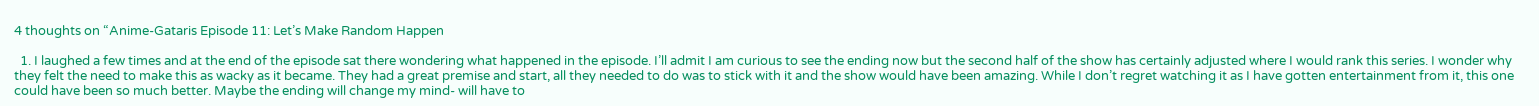4 thoughts on “Anime-Gataris Episode 11: Let’s Make Random Happen

  1. I laughed a few times and at the end of the episode sat there wondering what happened in the episode. I’ll admit I am curious to see the ending now but the second half of the show has certainly adjusted where I would rank this series. I wonder why they felt the need to make this as wacky as it became. They had a great premise and start, all they needed to do was to stick with it and the show would have been amazing. While I don’t regret watching it as I have gotten entertainment from it, this one could have been so much better. Maybe the ending will change my mind- will have to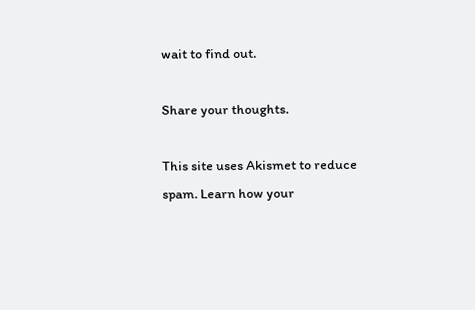wait to find out.

Share your thoughts.

This site uses Akismet to reduce spam. Learn how your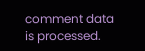comment data is processed.